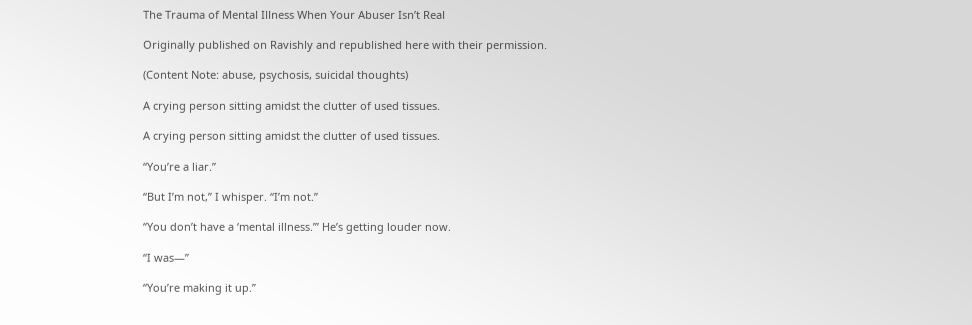The Trauma of Mental Illness When Your Abuser Isn’t Real

Originally published on Ravishly and republished here with their permission.

(Content Note: abuse, psychosis, suicidal thoughts)

A crying person sitting amidst the clutter of used tissues.

A crying person sitting amidst the clutter of used tissues.

“You’re a liar.”

“But I’m not,” I whisper. “I’m not.”

“You don’t have a ‘mental illness.’” He’s getting louder now.

“I was—”

“You’re making it up.”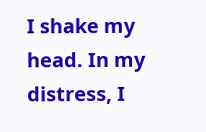I shake my head. In my distress, I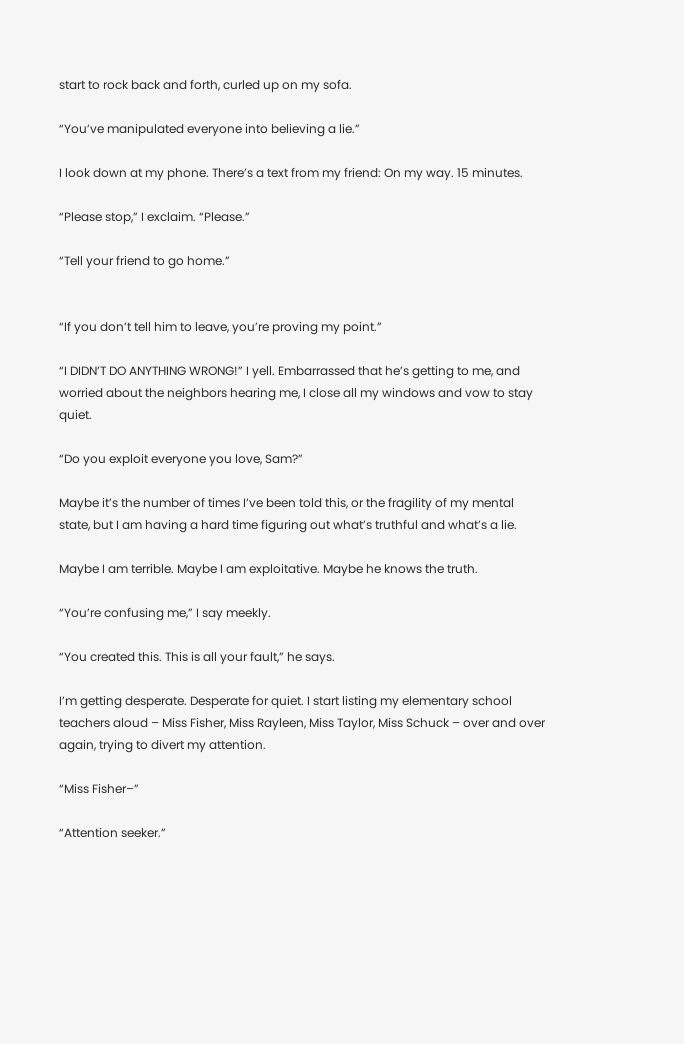start to rock back and forth, curled up on my sofa.

“You’ve manipulated everyone into believing a lie.”

I look down at my phone. There’s a text from my friend: On my way. 15 minutes.

“Please stop,” I exclaim. “Please.”

“Tell your friend to go home.”


“If you don’t tell him to leave, you’re proving my point.”

“I DIDN’T DO ANYTHING WRONG!” I yell. Embarrassed that he’s getting to me, and worried about the neighbors hearing me, I close all my windows and vow to stay quiet.

“Do you exploit everyone you love, Sam?”

Maybe it’s the number of times I’ve been told this, or the fragility of my mental state, but I am having a hard time figuring out what’s truthful and what’s a lie.

Maybe I am terrible. Maybe I am exploitative. Maybe he knows the truth.

“You’re confusing me,” I say meekly.

“You created this. This is all your fault,” he says.

I’m getting desperate. Desperate for quiet. I start listing my elementary school teachers aloud – Miss Fisher, Miss Rayleen, Miss Taylor, Miss Schuck – over and over again, trying to divert my attention.

“Miss Fisher–”

“Attention seeker.”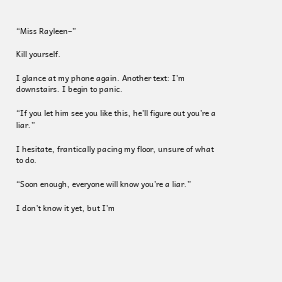“Miss Rayleen–”

Kill yourself.

I glance at my phone again. Another text: I’m downstairs. I begin to panic.

“If you let him see you like this, he’ll figure out you’re a liar.”

I hesitate, frantically pacing my floor, unsure of what to do.

“Soon enough, everyone will know you’re a liar.”

I don’t know it yet, but I’m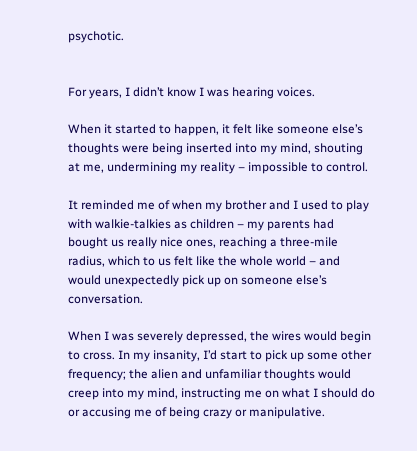psychotic.


For years, I didn’t know I was hearing voices.

When it started to happen, it felt like someone else’s thoughts were being inserted into my mind, shouting at me, undermining my reality – impossible to control.

It reminded me of when my brother and I used to play with walkie-talkies as children – my parents had bought us really nice ones, reaching a three-mile radius, which to us felt like the whole world – and would unexpectedly pick up on someone else’s conversation.

When I was severely depressed, the wires would begin to cross. In my insanity, I’d start to pick up some other frequency; the alien and unfamiliar thoughts would creep into my mind, instructing me on what I should do or accusing me of being crazy or manipulative.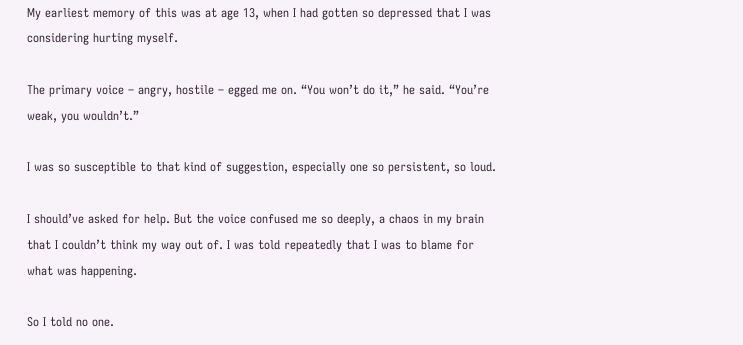My earliest memory of this was at age 13, when I had gotten so depressed that I was considering hurting myself.

The primary voice – angry, hostile – egged me on. “You won’t do it,” he said. “You’re weak, you wouldn’t.”

I was so susceptible to that kind of suggestion, especially one so persistent, so loud.

I should’ve asked for help. But the voice confused me so deeply, a chaos in my brain that I couldn’t think my way out of. I was told repeatedly that I was to blame for what was happening.

So I told no one.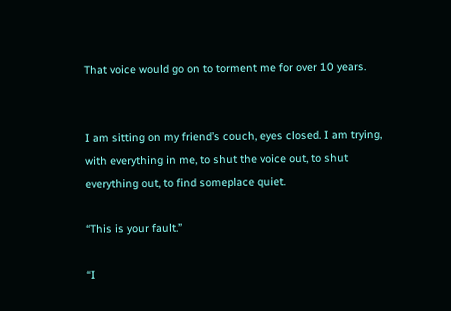That voice would go on to torment me for over 10 years.


I am sitting on my friend’s couch, eyes closed. I am trying, with everything in me, to shut the voice out, to shut everything out, to find someplace quiet.

“This is your fault.”

“I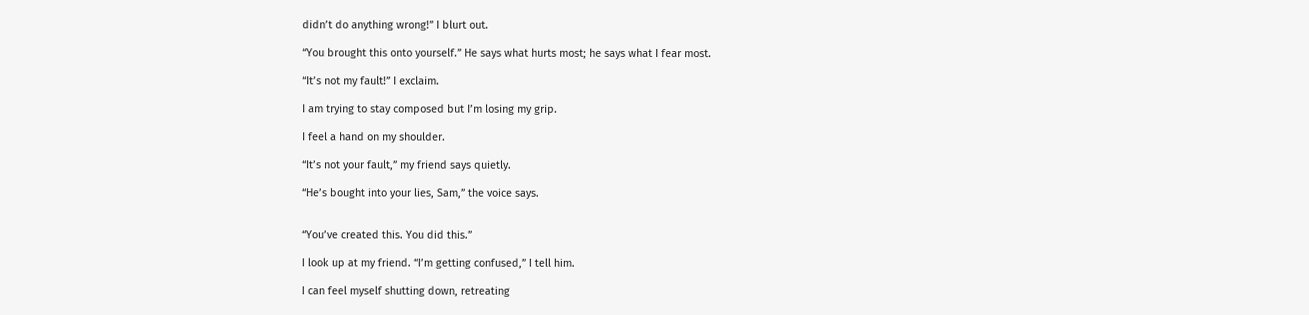didn’t do anything wrong!” I blurt out.

“You brought this onto yourself.” He says what hurts most; he says what I fear most.

“It’s not my fault!” I exclaim.

I am trying to stay composed but I’m losing my grip.

I feel a hand on my shoulder.

“It’s not your fault,” my friend says quietly.

“He’s bought into your lies, Sam,” the voice says.


“You’ve created this. You did this.”

I look up at my friend. “I’m getting confused,” I tell him.

I can feel myself shutting down, retreating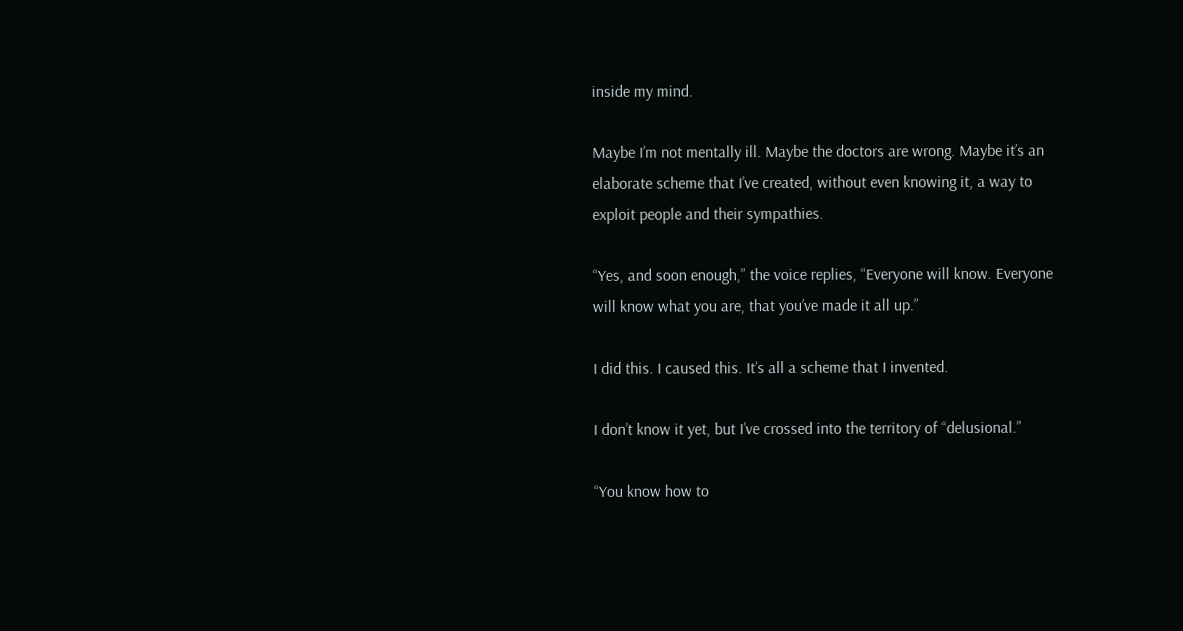inside my mind.

Maybe I’m not mentally ill. Maybe the doctors are wrong. Maybe it’s an elaborate scheme that I’ve created, without even knowing it, a way to exploit people and their sympathies.

“Yes, and soon enough,” the voice replies, “Everyone will know. Everyone will know what you are, that you’ve made it all up.”

I did this. I caused this. It’s all a scheme that I invented.

I don’t know it yet, but I’ve crossed into the territory of “delusional.”

“You know how to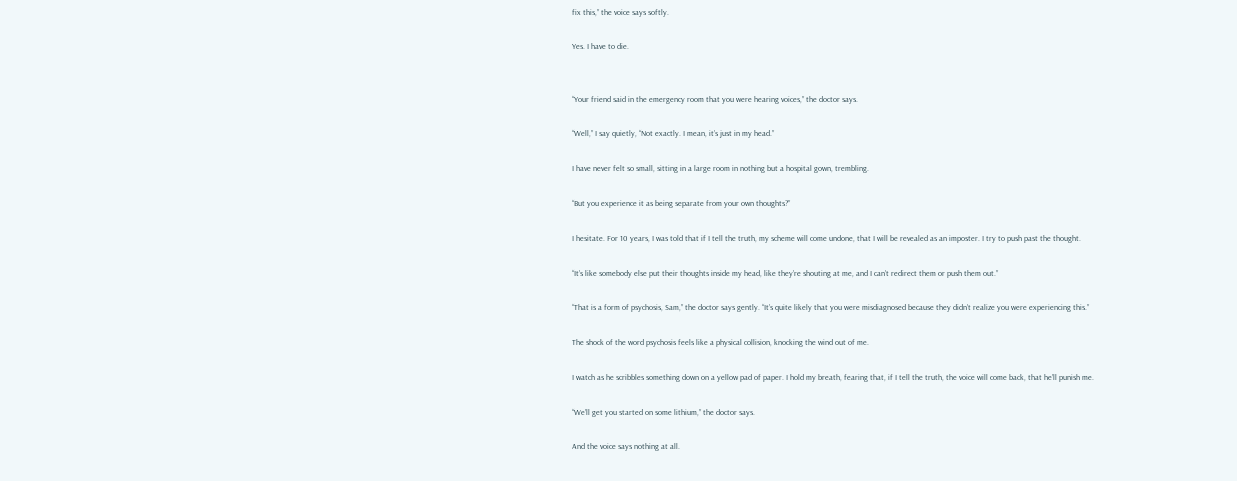fix this,” the voice says softly.

Yes. I have to die.


“Your friend said in the emergency room that you were hearing voices,” the doctor says.

“Well,” I say quietly, “Not exactly. I mean, it’s just in my head.”

I have never felt so small, sitting in a large room in nothing but a hospital gown, trembling.

“But you experience it as being separate from your own thoughts?”

I hesitate. For 10 years, I was told that if I tell the truth, my scheme will come undone, that I will be revealed as an imposter. I try to push past the thought.

“It’s like somebody else put their thoughts inside my head, like they’re shouting at me, and I can’t redirect them or push them out.”

“That is a form of psychosis, Sam,” the doctor says gently. “It’s quite likely that you were misdiagnosed because they didn’t realize you were experiencing this.”

The shock of the word psychosis feels like a physical collision, knocking the wind out of me.

I watch as he scribbles something down on a yellow pad of paper. I hold my breath, fearing that, if I tell the truth, the voice will come back, that he’ll punish me.

“We’ll get you started on some lithium,” the doctor says.

And the voice says nothing at all.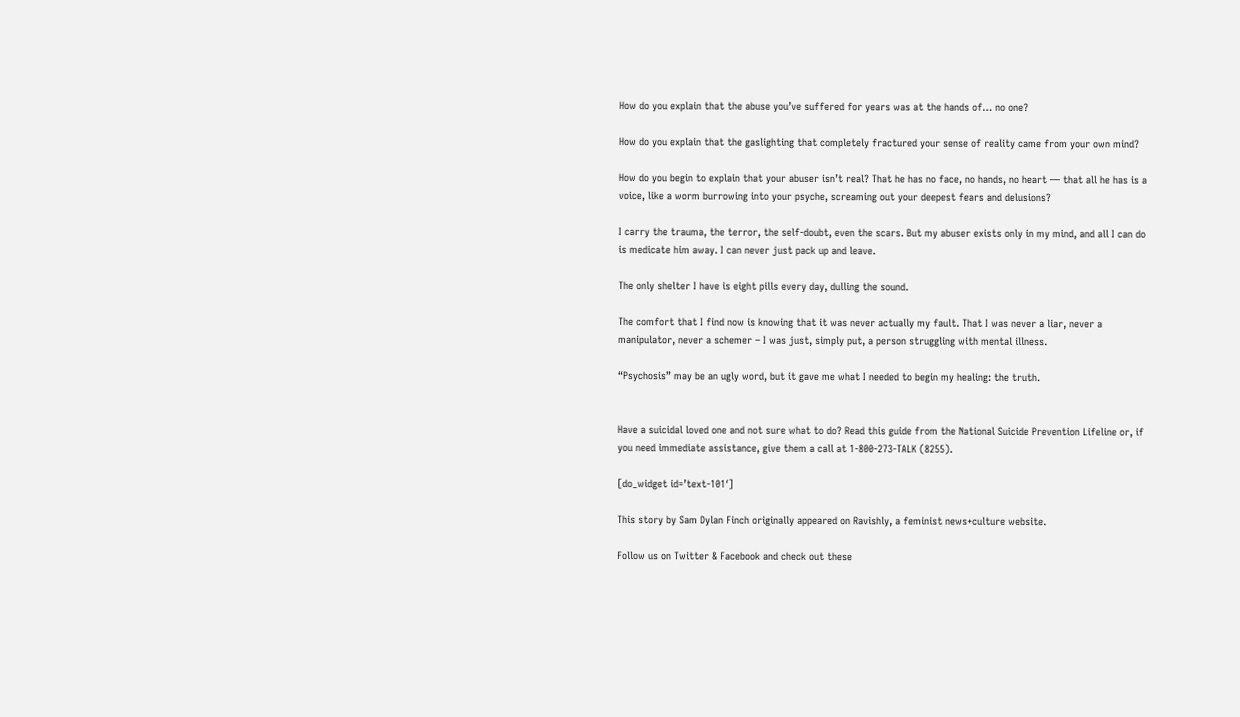How do you explain that the abuse you’ve suffered for years was at the hands of… no one?

How do you explain that the gaslighting that completely fractured your sense of reality came from your own mind?

How do you begin to explain that your abuser isn’t real? That he has no face, no hands, no heart — that all he has is a voice, like a worm burrowing into your psyche, screaming out your deepest fears and delusions?

I carry the trauma, the terror, the self-doubt, even the scars. But my abuser exists only in my mind, and all I can do is medicate him away. I can never just pack up and leave.

The only shelter I have is eight pills every day, dulling the sound.

The comfort that I find now is knowing that it was never actually my fault. That I was never a liar, never a manipulator, never a schemer – I was just, simply put, a person struggling with mental illness.

“Psychosis” may be an ugly word, but it gave me what I needed to begin my healing: the truth.


Have a suicidal loved one and not sure what to do? Read this guide from the National Suicide Prevention Lifeline or, if you need immediate assistance, give them a call at 1-800-273-TALK (8255).

[do_widget id=’text-101′]

This story by Sam Dylan Finch originally appeared on Ravishly, a feminist news+culture website.

Follow us on Twitter & Facebook and check out these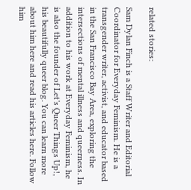related stories:

Sam Dylan Finch is a Staff Writer and Editorial Coordinator for Everyday Feminism. He is a transgender writer, activist, and educator based in the San Francisco Bay Area, exploring the intersections of mental illness and queerness. In addition to his work at Everyday Feminism, he is also the founder of Let’s Queer Things Up!, his beautifully queer blog. You can learn more about him here and read his articles here. Follow him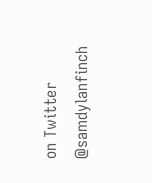on Twitter @samdylanfinch